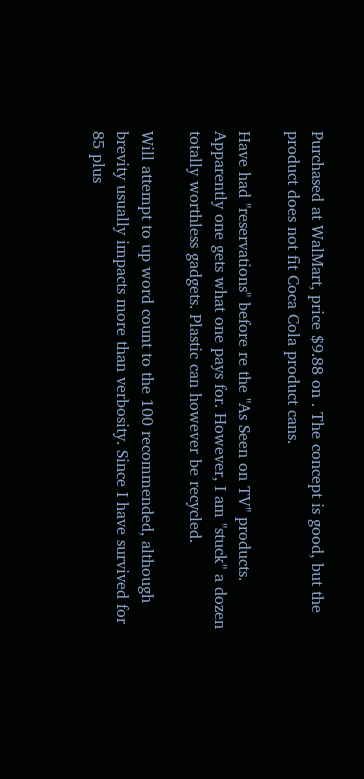Purchased at WalMart, price $9.88 on . The concept is good, but the product does not fit Coca Cola product cans.

Have had "reservations" before re the "As Seen on TV" products. Apparently one gets what one pays for. However, I am "stuck" a dozen totally worthless gadgets. Plastic can however be recycled.

Will attempt to up word count to the 100 recommended, although brevity usually impacts more than verbosity. Since I have survived for 85 plus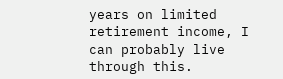years on limited retirement income, I can probably live through this.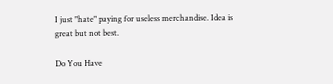I just "hate" paying for useless merchandise. Idea is great but not best.

Do You Have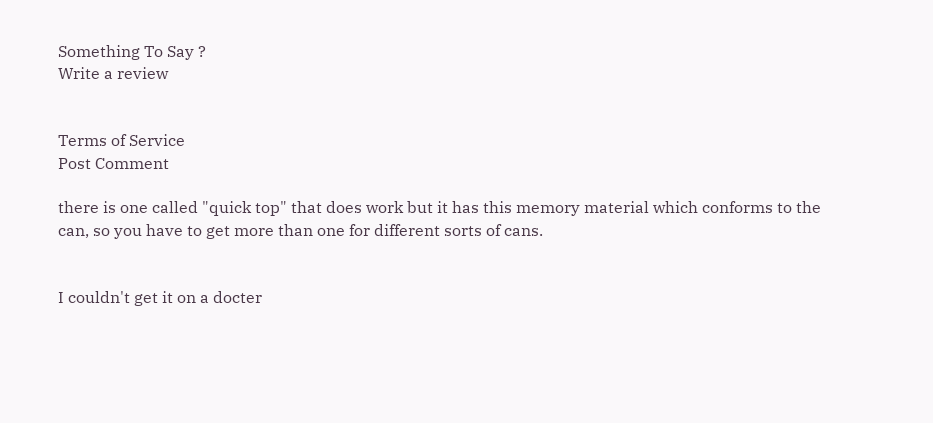Something To Say ?
Write a review


Terms of Service
Post Comment

there is one called "quick top" that does work but it has this memory material which conforms to the can, so you have to get more than one for different sorts of cans.


I couldn't get it on a docter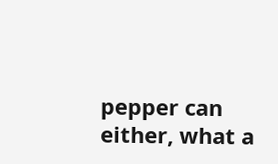pepper can either, what a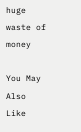huge waste of money

You May Also Like